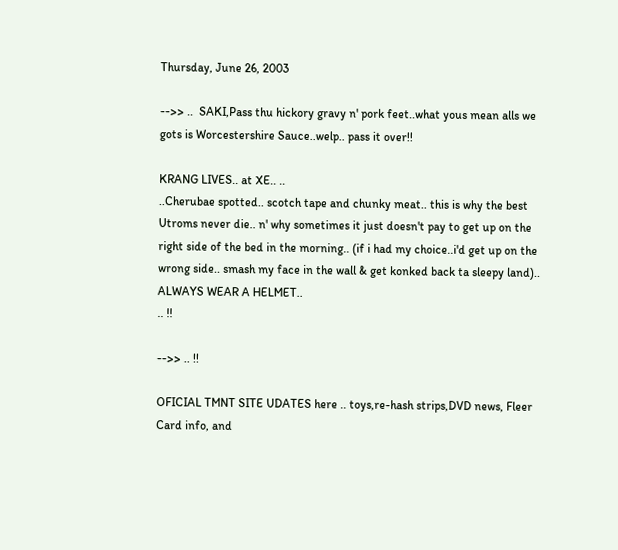Thursday, June 26, 2003

-->> ..  SAKI,Pass thu hickory gravy n' pork feet..what yous mean alls we gots is Worcestershire Sauce..welp.. pass it over!!

KRANG LIVES.. at XE.. ..
..Cherubae spotted.. scotch tape and chunky meat.. this is why the best Utroms never die.. n' why sometimes it just doesn't pay to get up on the right side of the bed in the morning.. (if i had my choice..i'd get up on the wrong side.. smash my face in the wall & get konked back ta sleepy land).. ALWAYS WEAR A HELMET..
.. !!

-->> .. !!

OFICIAL TMNT SITE UDATES here .. toys,re-hash strips,DVD news, Fleer Card info, and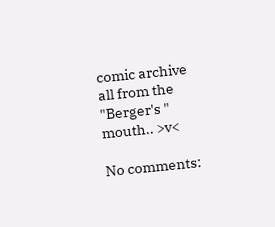comic archive all from the "Berger's " mouth.. >v<

No comments: